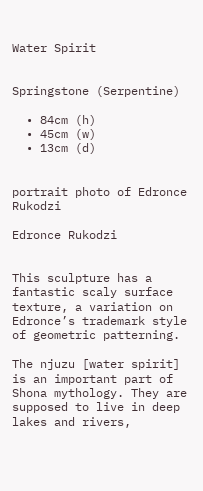Water Spirit


Springstone (Serpentine)

  • 84cm (h)
  • 45cm (w)
  • 13cm (d)


portrait photo of Edronce Rukodzi

Edronce Rukodzi


This sculpture has a fantastic scaly surface texture, a variation on Edronce’s trademark style of geometric patterning.

The njuzu [water spirit] is an important part of Shona mythology. They are supposed to live in deep lakes and rivers,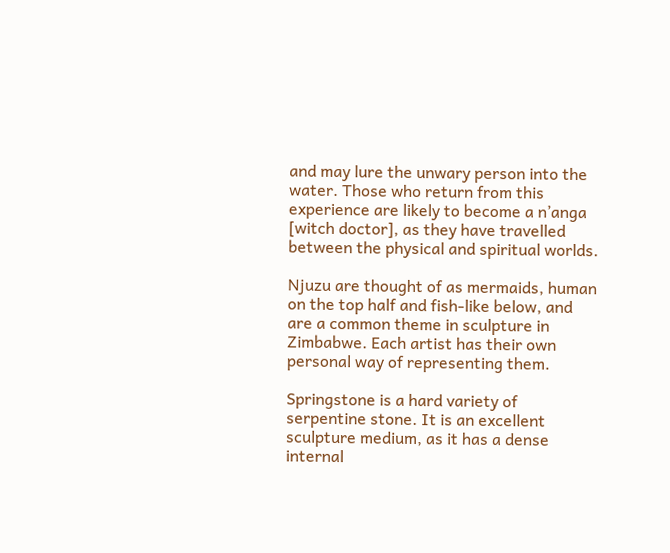and may lure the unwary person into the water. Those who return from this experience are likely to become a n’anga [witch doctor], as they have travelled between the physical and spiritual worlds.

Njuzu are thought of as mermaids, human on the top half and fish-like below, and are a common theme in sculpture in Zimbabwe. Each artist has their own personal way of representing them.

Springstone is a hard variety of serpentine stone. It is an excellent sculpture medium, as it has a dense internal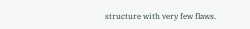structure with very few flaws.